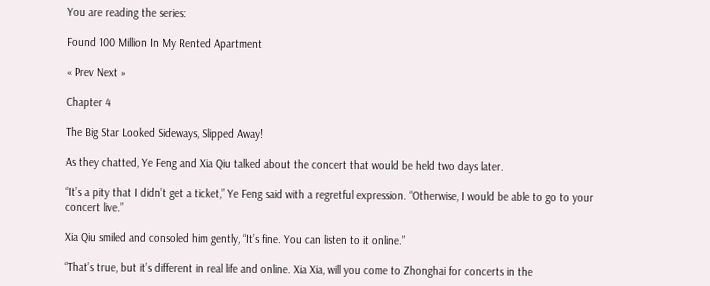You are reading the series:

Found 100 Million In My Rented Apartment

« Prev Next »

Chapter 4

The Big Star Looked Sideways, Slipped Away!

As they chatted, Ye Feng and Xia Qiu talked about the concert that would be held two days later.

“It’s a pity that I didn’t get a ticket,” Ye Feng said with a regretful expression. “Otherwise, I would be able to go to your concert live.”

Xia Qiu smiled and consoled him gently, “It’s fine. You can listen to it online.”

“That’s true, but it’s different in real life and online. Xia Xia, will you come to Zhonghai for concerts in the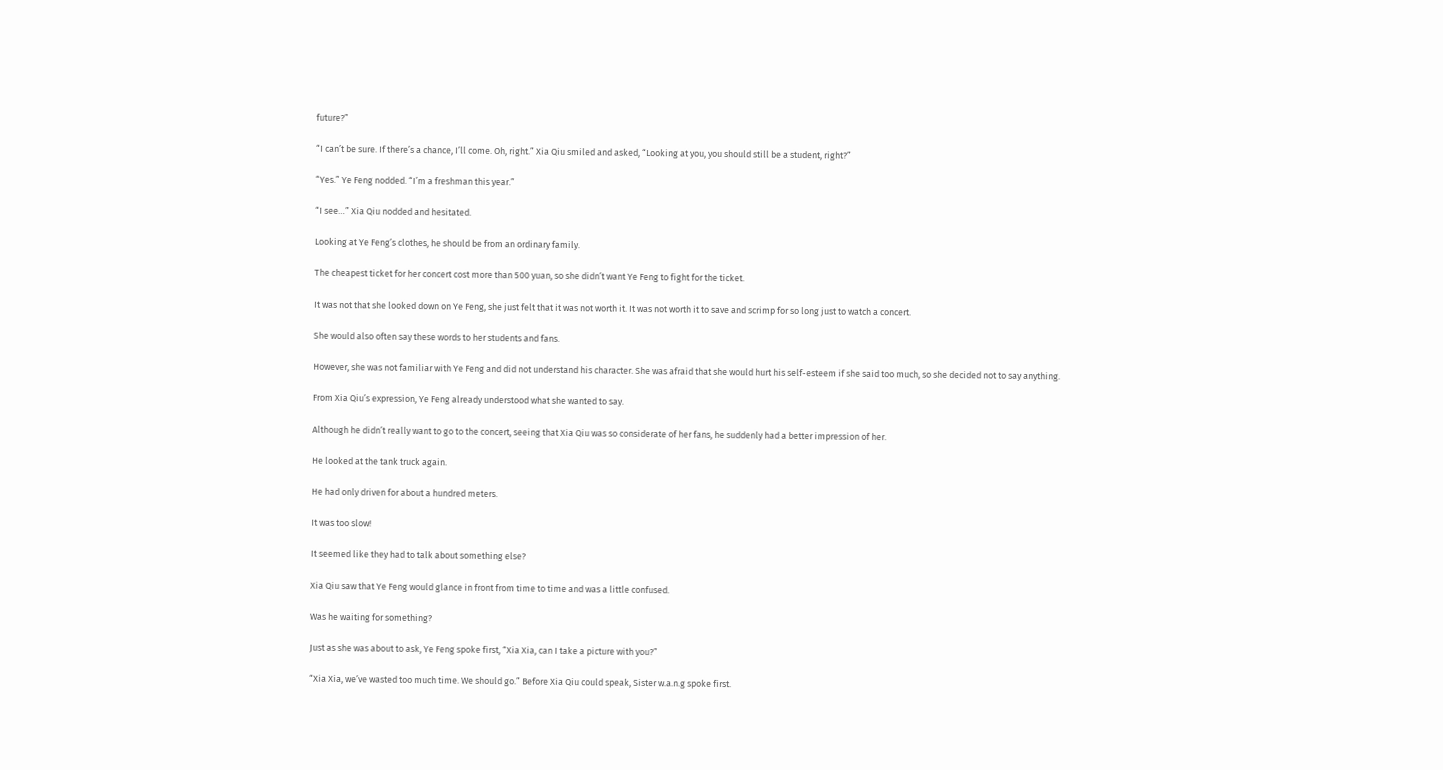future?”

“I can’t be sure. If there’s a chance, I’ll come. Oh, right.” Xia Qiu smiled and asked, “Looking at you, you should still be a student, right?”

“Yes.” Ye Feng nodded. “I’m a freshman this year.”

“I see…” Xia Qiu nodded and hesitated.

Looking at Ye Feng’s clothes, he should be from an ordinary family.

The cheapest ticket for her concert cost more than 500 yuan, so she didn’t want Ye Feng to fight for the ticket.

It was not that she looked down on Ye Feng, she just felt that it was not worth it. It was not worth it to save and scrimp for so long just to watch a concert.

She would also often say these words to her students and fans.

However, she was not familiar with Ye Feng and did not understand his character. She was afraid that she would hurt his self-esteem if she said too much, so she decided not to say anything.

From Xia Qiu’s expression, Ye Feng already understood what she wanted to say.

Although he didn’t really want to go to the concert, seeing that Xia Qiu was so considerate of her fans, he suddenly had a better impression of her.

He looked at the tank truck again.

He had only driven for about a hundred meters.

It was too slow!

It seemed like they had to talk about something else?

Xia Qiu saw that Ye Feng would glance in front from time to time and was a little confused.

Was he waiting for something?

Just as she was about to ask, Ye Feng spoke first, “Xia Xia, can I take a picture with you?”

“Xia Xia, we’ve wasted too much time. We should go.” Before Xia Qiu could speak, Sister w.a.n.g spoke first.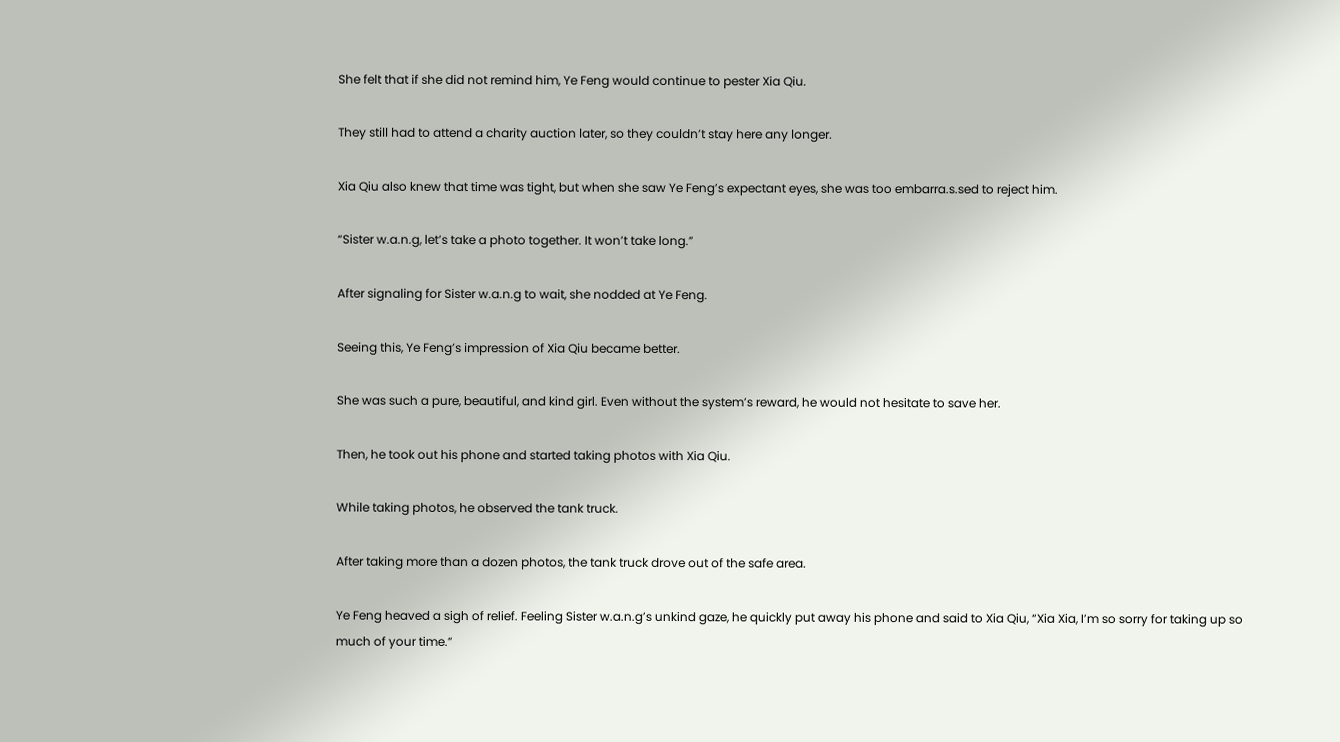She felt that if she did not remind him, Ye Feng would continue to pester Xia Qiu.

They still had to attend a charity auction later, so they couldn’t stay here any longer.

Xia Qiu also knew that time was tight, but when she saw Ye Feng’s expectant eyes, she was too embarra.s.sed to reject him.

“Sister w.a.n.g, let’s take a photo together. It won’t take long.”

After signaling for Sister w.a.n.g to wait, she nodded at Ye Feng.

Seeing this, Ye Feng’s impression of Xia Qiu became better.

She was such a pure, beautiful, and kind girl. Even without the system’s reward, he would not hesitate to save her.

Then, he took out his phone and started taking photos with Xia Qiu.

While taking photos, he observed the tank truck.

After taking more than a dozen photos, the tank truck drove out of the safe area.

Ye Feng heaved a sigh of relief. Feeling Sister w.a.n.g’s unkind gaze, he quickly put away his phone and said to Xia Qiu, “Xia Xia, I’m so sorry for taking up so much of your time.”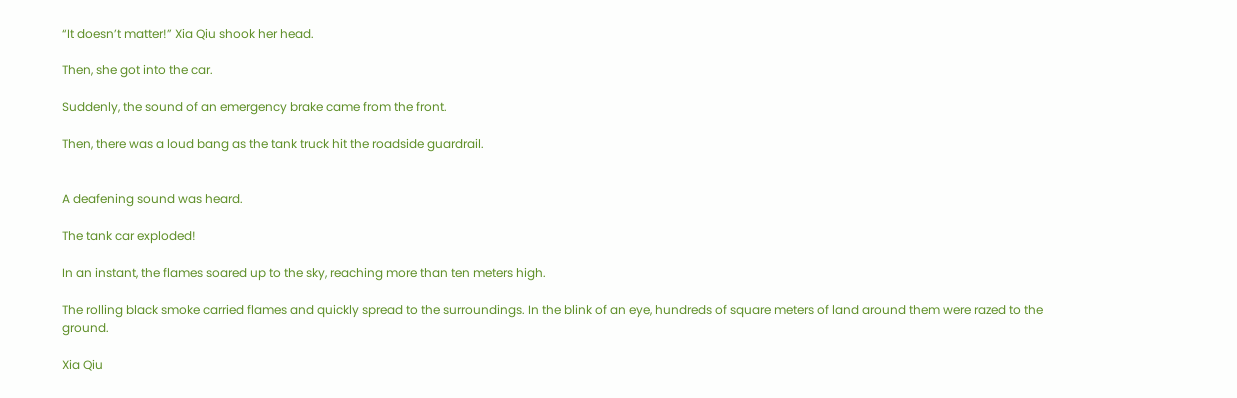“It doesn’t matter!” Xia Qiu shook her head.

Then, she got into the car.

Suddenly, the sound of an emergency brake came from the front.

Then, there was a loud bang as the tank truck hit the roadside guardrail.


A deafening sound was heard.

The tank car exploded!

In an instant, the flames soared up to the sky, reaching more than ten meters high.

The rolling black smoke carried flames and quickly spread to the surroundings. In the blink of an eye, hundreds of square meters of land around them were razed to the ground.

Xia Qiu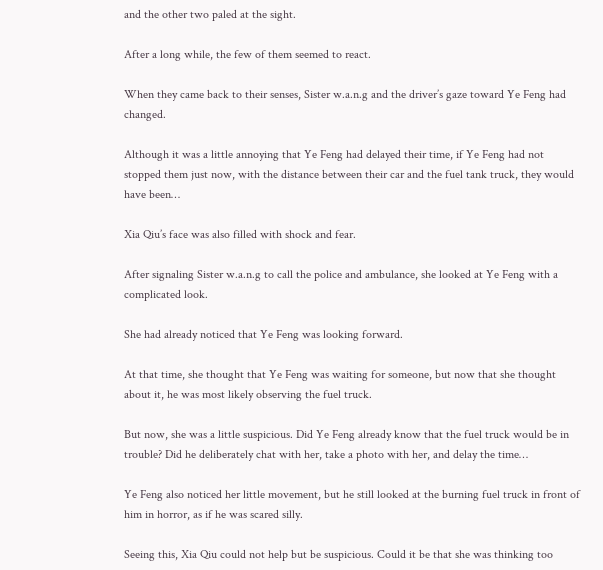and the other two paled at the sight.

After a long while, the few of them seemed to react.

When they came back to their senses, Sister w.a.n.g and the driver’s gaze toward Ye Feng had changed.

Although it was a little annoying that Ye Feng had delayed their time, if Ye Feng had not stopped them just now, with the distance between their car and the fuel tank truck, they would have been…

Xia Qiu’s face was also filled with shock and fear.

After signaling Sister w.a.n.g to call the police and ambulance, she looked at Ye Feng with a complicated look.

She had already noticed that Ye Feng was looking forward.

At that time, she thought that Ye Feng was waiting for someone, but now that she thought about it, he was most likely observing the fuel truck.

But now, she was a little suspicious. Did Ye Feng already know that the fuel truck would be in trouble? Did he deliberately chat with her, take a photo with her, and delay the time…

Ye Feng also noticed her little movement, but he still looked at the burning fuel truck in front of him in horror, as if he was scared silly.

Seeing this, Xia Qiu could not help but be suspicious. Could it be that she was thinking too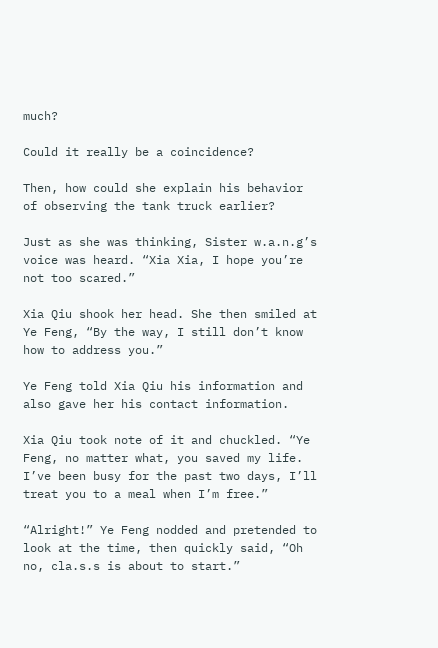much?

Could it really be a coincidence?

Then, how could she explain his behavior of observing the tank truck earlier?

Just as she was thinking, Sister w.a.n.g’s voice was heard. “Xia Xia, I hope you’re not too scared.”

Xia Qiu shook her head. She then smiled at Ye Feng, “By the way, I still don’t know how to address you.”

Ye Feng told Xia Qiu his information and also gave her his contact information.

Xia Qiu took note of it and chuckled. “Ye Feng, no matter what, you saved my life. I’ve been busy for the past two days, I’ll treat you to a meal when I’m free.”

“Alright!” Ye Feng nodded and pretended to look at the time, then quickly said, “Oh no, cla.s.s is about to start.”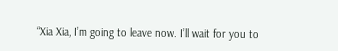“Xia Xia, I’m going to leave now. I’ll wait for you to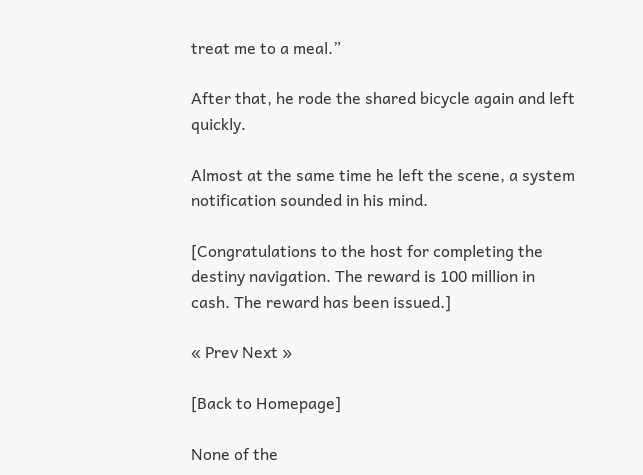treat me to a meal.”

After that, he rode the shared bicycle again and left quickly.

Almost at the same time he left the scene, a system notification sounded in his mind.

[Congratulations to the host for completing the destiny navigation. The reward is 100 million in cash. The reward has been issued.]

« Prev Next »

[Back to Homepage]

None of the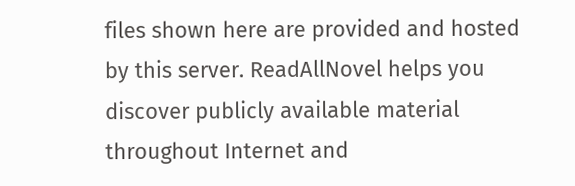files shown here are provided and hosted by this server. ReadAllNovel helps you discover publicly available material throughout Internet and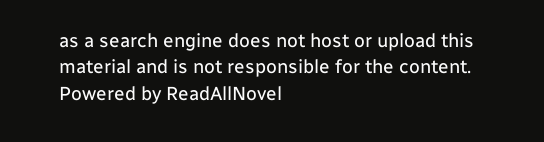as a search engine does not host or upload this material and is not responsible for the content.
Powered by ReadAllNovel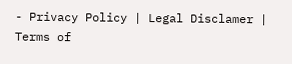- Privacy Policy | Legal Disclamer | Terms of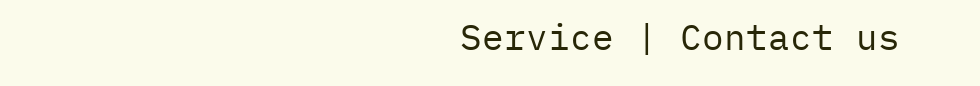Service | Contact us